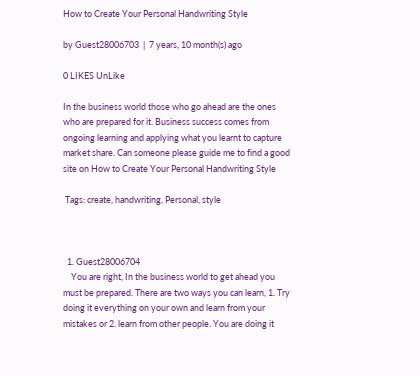How to Create Your Personal Handwriting Style

by Guest28006703  |  7 years, 10 month(s) ago

0 LIKES UnLike

In the business world those who go ahead are the ones who are prepared for it. Business success comes from ongoing learning and applying what you learnt to capture market share. Can someone please guide me to find a good site on How to Create Your Personal Handwriting Style

 Tags: create, handwriting, Personal, style



  1. Guest28006704
    You are right, In the business world to get ahead you must be prepared. There are two ways you can learn, 1. Try doing it everything on your own and learn from your mistakes or 2. learn from other people. You are doing it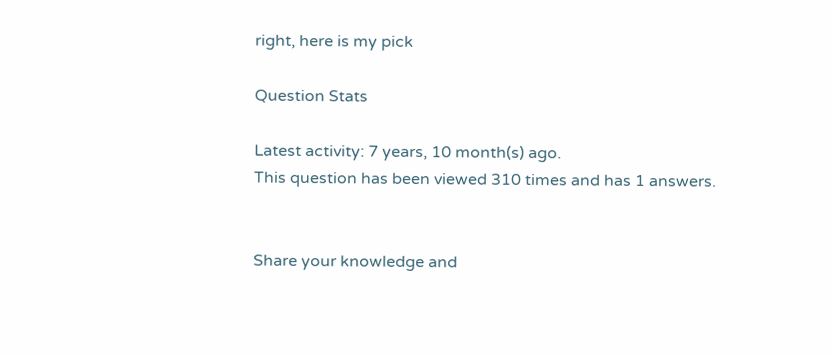right, here is my pick

Question Stats

Latest activity: 7 years, 10 month(s) ago.
This question has been viewed 310 times and has 1 answers.


Share your knowledge and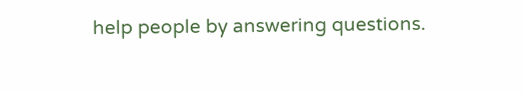help people by answering questions.